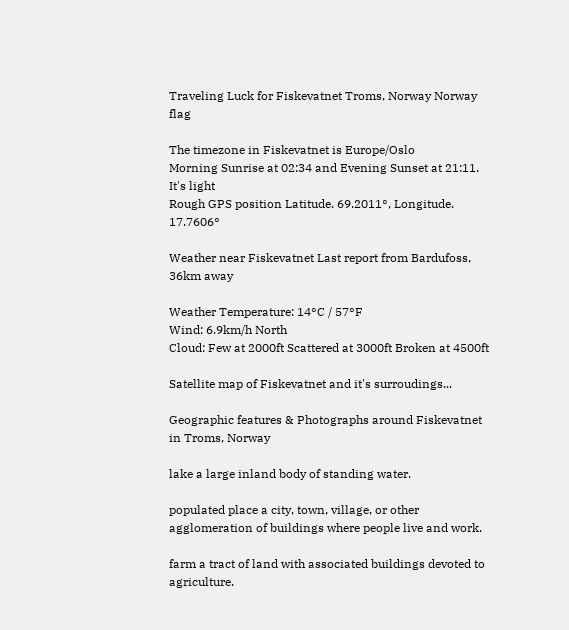Traveling Luck for Fiskevatnet Troms, Norway Norway flag

The timezone in Fiskevatnet is Europe/Oslo
Morning Sunrise at 02:34 and Evening Sunset at 21:11. It's light
Rough GPS position Latitude. 69.2011°, Longitude. 17.7606°

Weather near Fiskevatnet Last report from Bardufoss, 36km away

Weather Temperature: 14°C / 57°F
Wind: 6.9km/h North
Cloud: Few at 2000ft Scattered at 3000ft Broken at 4500ft

Satellite map of Fiskevatnet and it's surroudings...

Geographic features & Photographs around Fiskevatnet in Troms, Norway

lake a large inland body of standing water.

populated place a city, town, village, or other agglomeration of buildings where people live and work.

farm a tract of land with associated buildings devoted to agriculture.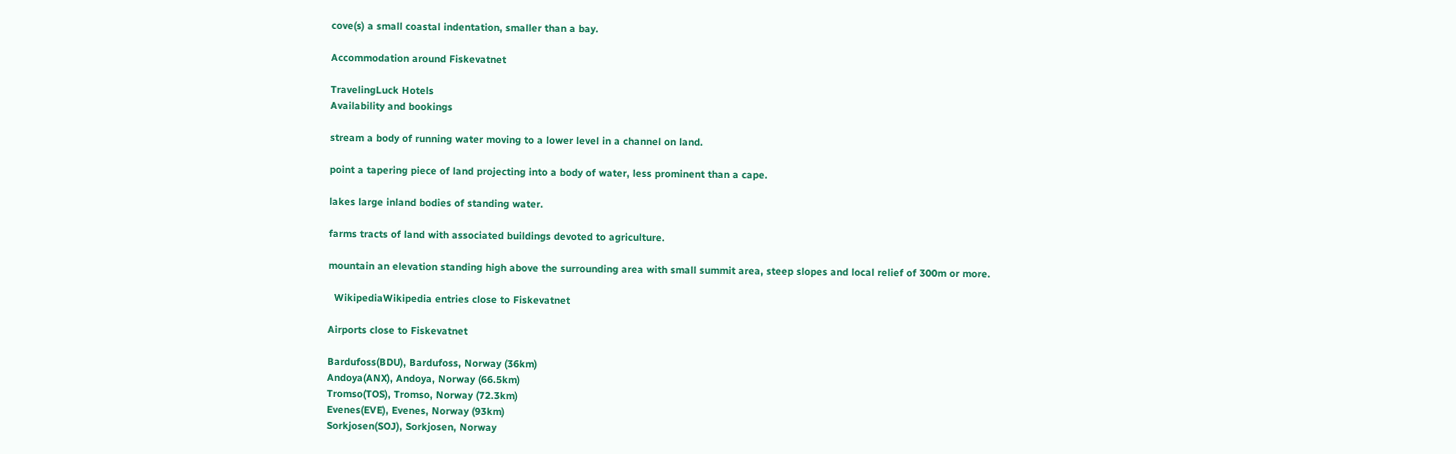cove(s) a small coastal indentation, smaller than a bay.

Accommodation around Fiskevatnet

TravelingLuck Hotels
Availability and bookings

stream a body of running water moving to a lower level in a channel on land.

point a tapering piece of land projecting into a body of water, less prominent than a cape.

lakes large inland bodies of standing water.

farms tracts of land with associated buildings devoted to agriculture.

mountain an elevation standing high above the surrounding area with small summit area, steep slopes and local relief of 300m or more.

  WikipediaWikipedia entries close to Fiskevatnet

Airports close to Fiskevatnet

Bardufoss(BDU), Bardufoss, Norway (36km)
Andoya(ANX), Andoya, Norway (66.5km)
Tromso(TOS), Tromso, Norway (72.3km)
Evenes(EVE), Evenes, Norway (93km)
Sorkjosen(SOJ), Sorkjosen, Norway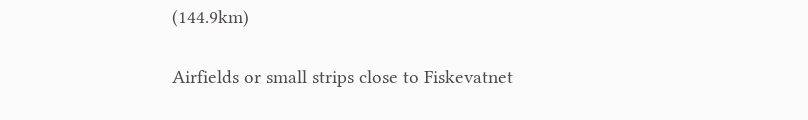(144.9km)

Airfields or small strips close to Fiskevatnet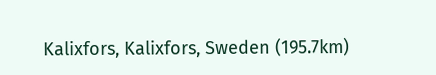Kalixfors, Kalixfors, Sweden (195.7km)